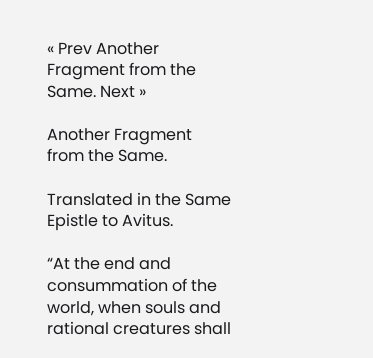« Prev Another Fragment from the Same. Next »

Another Fragment from the Same.

Translated in the Same Epistle to Avitus.

“At the end and consummation of the world, when souls and rational creatures shall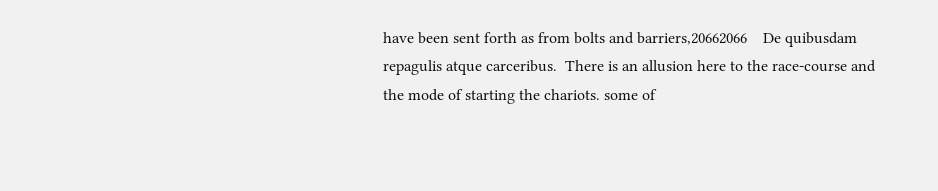have been sent forth as from bolts and barriers,20662066    De quibusdam repagulis atque carceribus.  There is an allusion here to the race-course and the mode of starting the chariots. some of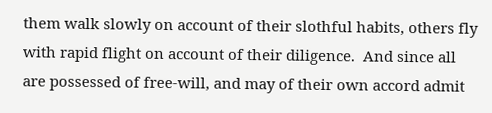them walk slowly on account of their slothful habits, others fly with rapid flight on account of their diligence.  And since all are possessed of free-will, and may of their own accord admit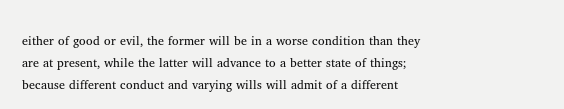either of good or evil, the former will be in a worse condition than they are at present, while the latter will advance to a better state of things; because different conduct and varying wills will admit of a different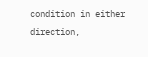condition in either direction,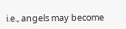i.e., angels may become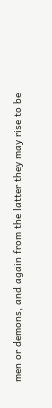men or demons, and again from the latter they may rise to be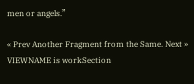men or angels.”

« Prev Another Fragment from the Same. Next »
VIEWNAME is workSection